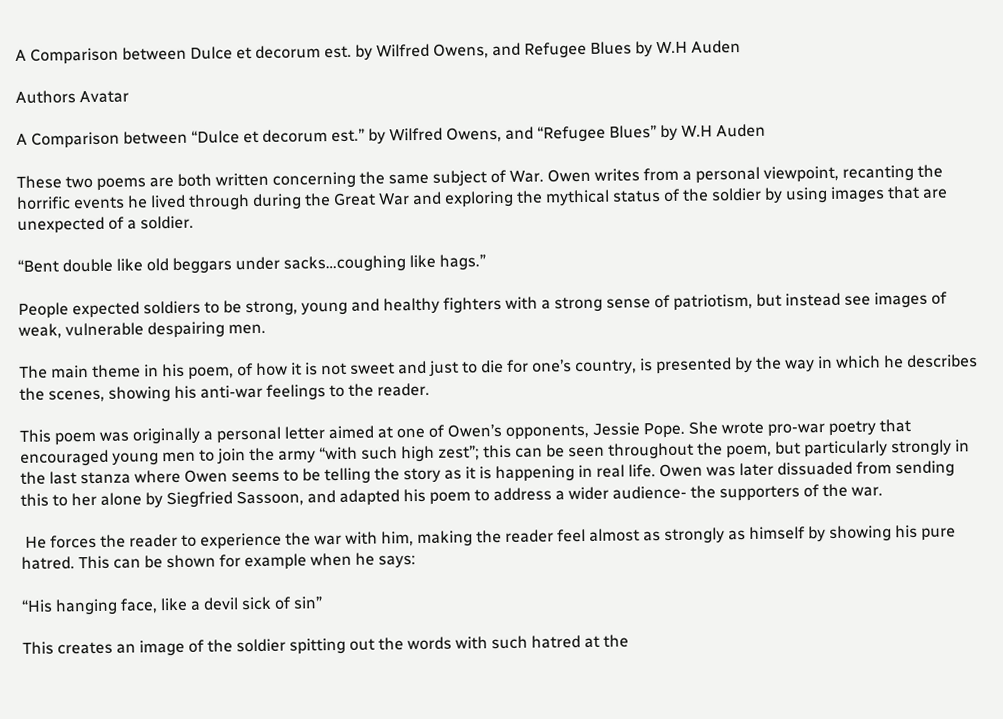A Comparison between Dulce et decorum est. by Wilfred Owens, and Refugee Blues by W.H Auden

Authors Avatar

A Comparison between “Dulce et decorum est.” by Wilfred Owens, and “Refugee Blues” by W.H Auden

These two poems are both written concerning the same subject of War. Owen writes from a personal viewpoint, recanting the horrific events he lived through during the Great War and exploring the mythical status of the soldier by using images that are unexpected of a soldier.

“Bent double like old beggars under sacks…coughing like hags.”

People expected soldiers to be strong, young and healthy fighters with a strong sense of patriotism, but instead see images of weak, vulnerable despairing men.

The main theme in his poem, of how it is not sweet and just to die for one’s country, is presented by the way in which he describes the scenes, showing his anti-war feelings to the reader.

This poem was originally a personal letter aimed at one of Owen’s opponents, Jessie Pope. She wrote pro-war poetry that encouraged young men to join the army “with such high zest”; this can be seen throughout the poem, but particularly strongly in the last stanza where Owen seems to be telling the story as it is happening in real life. Owen was later dissuaded from sending this to her alone by Siegfried Sassoon, and adapted his poem to address a wider audience- the supporters of the war.

 He forces the reader to experience the war with him, making the reader feel almost as strongly as himself by showing his pure hatred. This can be shown for example when he says:

“His hanging face, like a devil sick of sin”

This creates an image of the soldier spitting out the words with such hatred at the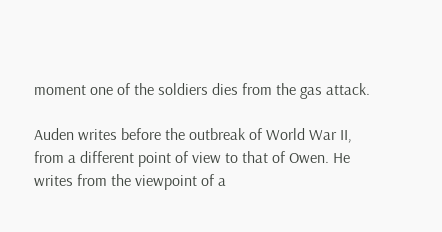moment one of the soldiers dies from the gas attack.

Auden writes before the outbreak of World War II, from a different point of view to that of Owen. He writes from the viewpoint of a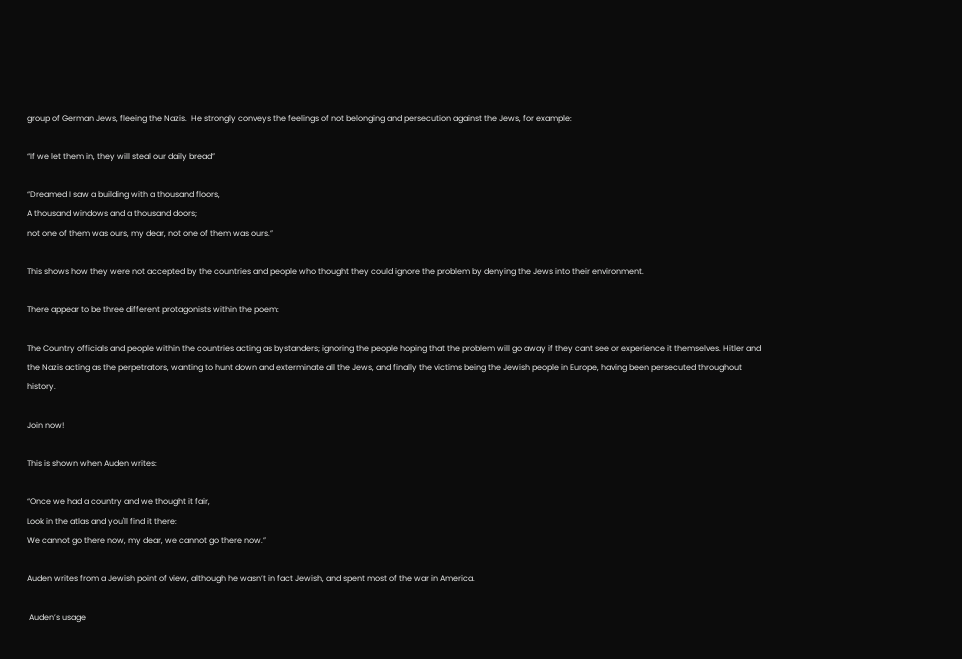group of German Jews, fleeing the Nazis.  He strongly conveys the feelings of not belonging and persecution against the Jews, for example:

“If we let them in, they will steal our daily bread”

“Dreamed I saw a building with a thousand floors,
A thousand windows and a thousand doors;
not one of them was ours, my dear, not one of them was ours.”

This shows how they were not accepted by the countries and people who thought they could ignore the problem by denying the Jews into their environment.

There appear to be three different protagonists within the poem:

The Country officials and people within the countries acting as bystanders; ignoring the people hoping that the problem will go away if they cant see or experience it themselves. Hitler and the Nazis acting as the perpetrators, wanting to hunt down and exterminate all the Jews, and finally the victims being the Jewish people in Europe, having been persecuted throughout history.

Join now!

This is shown when Auden writes:

“Once we had a country and we thought it fair,
Look in the atlas and you'll find it there:
We cannot go there now, my dear, we cannot go there now.”

Auden writes from a Jewish point of view, although he wasn’t in fact Jewish, and spent most of the war in America.

 Auden’s usage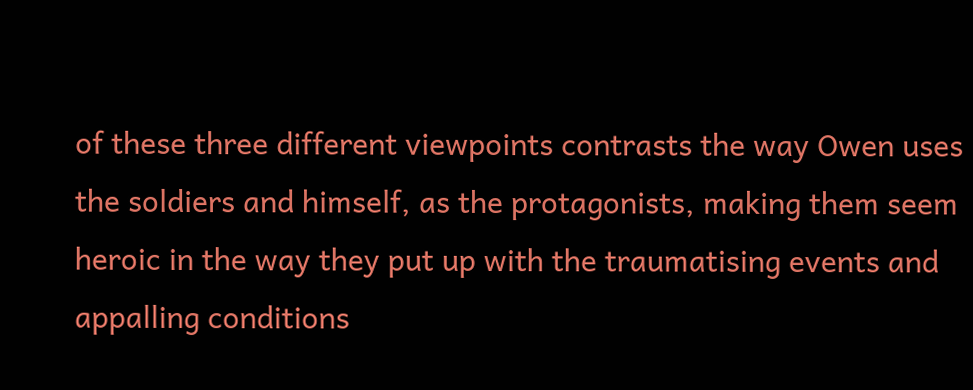of these three different viewpoints contrasts the way Owen uses the soldiers and himself, as the protagonists, making them seem heroic in the way they put up with the traumatising events and appalling conditions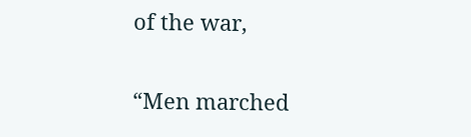of the war,

“Men marched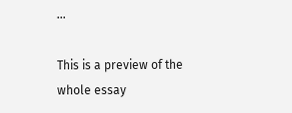...

This is a preview of the whole essay